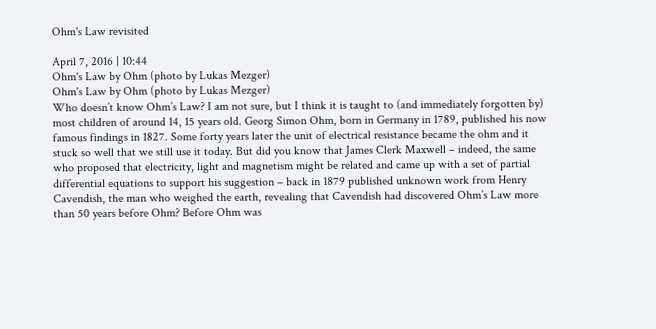Ohm's Law revisited

April 7, 2016 | 10:44
Ohm's Law by Ohm (photo by Lukas Mezger)
Ohm's Law by Ohm (photo by Lukas Mezger)
Who doesn’t know Ohm’s Law? I am not sure, but I think it is taught to (and immediately forgotten by) most children of around 14, 15 years old. Georg Simon Ohm, born in Germany in 1789, published his now famous findings in 1827. Some forty years later the unit of electrical resistance became the ohm and it stuck so well that we still use it today. But did you know that James Clerk Maxwell – indeed, the same who proposed that electricity, light and magnetism might be related and came up with a set of partial differential equations to support his suggestion – back in 1879 published unknown work from Henry Cavendish, the man who weighed the earth, revealing that Cavendish had discovered Ohm’s Law more than 50 years before Ohm? Before Ohm was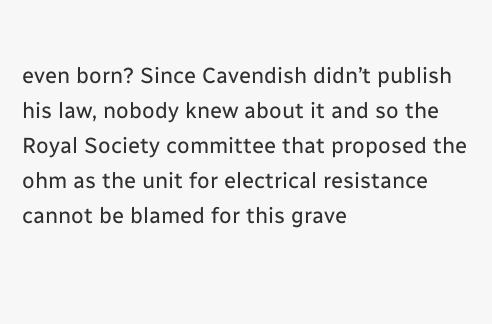even born? Since Cavendish didn’t publish his law, nobody knew about it and so the Royal Society committee that proposed the ohm as the unit for electrical resistance cannot be blamed for this grave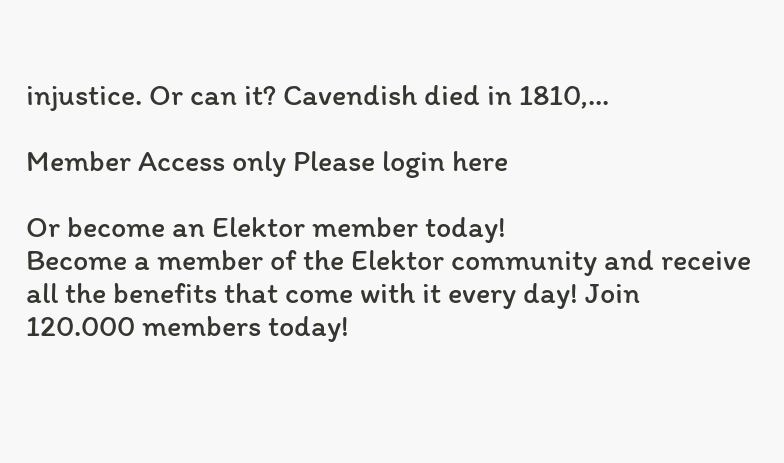injustice. Or can it? Cavendish died in 1810,...

Member Access only Please login here

Or become an Elektor member today!
Become a member of the Elektor community and receive all the benefits that come with it every day! Join 120.000 members today!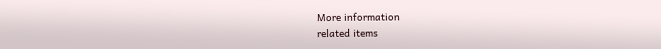More information
related items